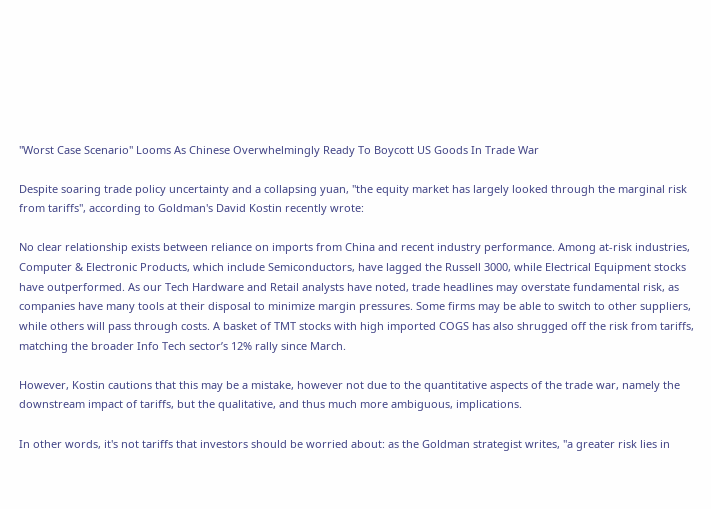"Worst Case Scenario" Looms As Chinese Overwhelmingly Ready To Boycott US Goods In Trade War

Despite soaring trade policy uncertainty and a collapsing yuan, "the equity market has largely looked through the marginal risk from tariffs", according to Goldman's David Kostin recently wrote:

No clear relationship exists between reliance on imports from China and recent industry performance. Among at-risk industries, Computer & Electronic Products, which include Semiconductors, have lagged the Russell 3000, while Electrical Equipment stocks have outperformed. As our Tech Hardware and Retail analysts have noted, trade headlines may overstate fundamental risk, as companies have many tools at their disposal to minimize margin pressures. Some firms may be able to switch to other suppliers, while others will pass through costs. A basket of TMT stocks with high imported COGS has also shrugged off the risk from tariffs, matching the broader Info Tech sector’s 12% rally since March.

However, Kostin cautions that this may be a mistake, however not due to the quantitative aspects of the trade war, namely the downstream impact of tariffs, but the qualitative, and thus much more ambiguous, implications.

In other words, it's not tariffs that investors should be worried about: as the Goldman strategist writes, "a greater risk lies in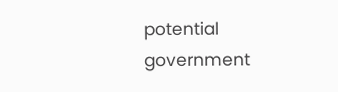potential government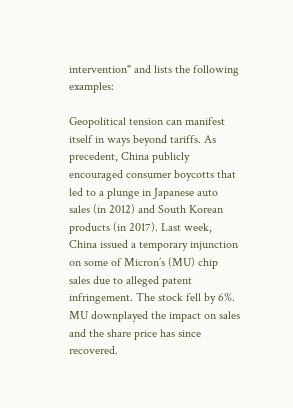intervention" and lists the following examples:

Geopolitical tension can manifest itself in ways beyond tariffs. As precedent, China publicly encouraged consumer boycotts that led to a plunge in Japanese auto sales (in 2012) and South Korean products (in 2017). Last week, China issued a temporary injunction on some of Micron’s (MU) chip sales due to alleged patent infringement. The stock fell by 6%. MU downplayed the impact on sales and the share price has since recovered.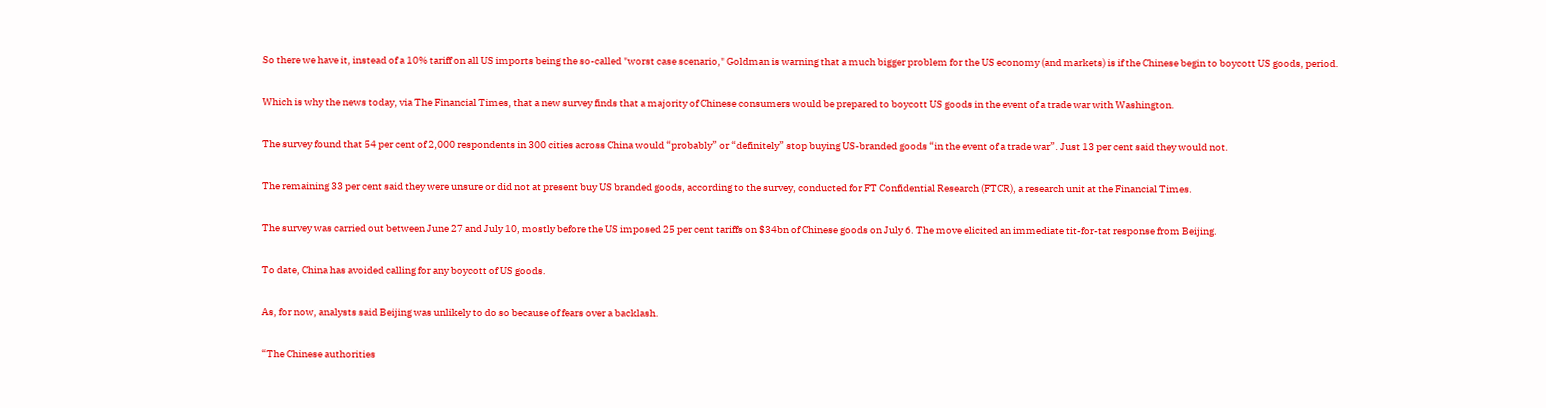So there we have it, instead of a 10% tariff on all US imports being the so-called "worst case scenario," Goldman is warning that a much bigger problem for the US economy (and markets) is if the Chinese begin to boycott US goods, period.

Which is why the news today, via The Financial Times, that a new survey finds that a majority of Chinese consumers would be prepared to boycott US goods in the event of a trade war with Washington.

The survey found that 54 per cent of 2,000 respondents in 300 cities across China would “probably” or “definitely” stop buying US-branded goods “in the event of a trade war”. Just 13 per cent said they would not.

The remaining 33 per cent said they were unsure or did not at present buy US branded goods, according to the survey, conducted for FT Confidential Research (FTCR), a research unit at the Financial Times.

The survey was carried out between June 27 and July 10, mostly before the US imposed 25 per cent tariffs on $34bn of Chinese goods on July 6. The move elicited an immediate tit-for-tat response from Beijing.

To date, China has avoided calling for any boycott of US goods.

As, for now, analysts said Beijing was unlikely to do so because of fears over a backlash.

“The Chinese authorities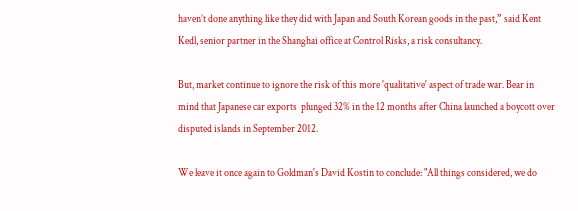haven’t done anything like they did with Japan and South Korean goods in the past,” said Kent Kedl, senior partner in the Shanghai office at Control Risks, a risk consultancy.

But, market continue to ignore the risk of this more 'qualitative' aspect of trade war. Bear in mind that Japanese car exports  plunged 32% in the 12 months after China launched a boycott over disputed islands in September 2012.

We leave it once again to Goldman's David Kostin to conclude: "All things considered, we do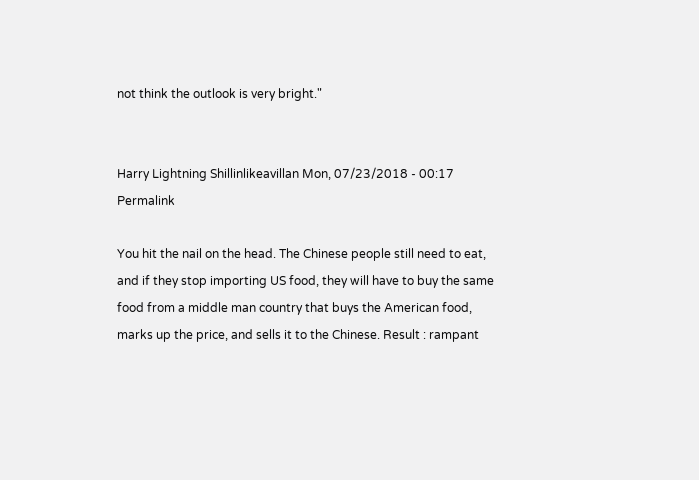not think the outlook is very bright."


Harry Lightning Shillinlikeavillan Mon, 07/23/2018 - 00:17 Permalink

You hit the nail on the head. The Chinese people still need to eat, and if they stop importing US food, they will have to buy the same food from a middle man country that buys the American food, marks up the price, and sells it to the Chinese. Result : rampant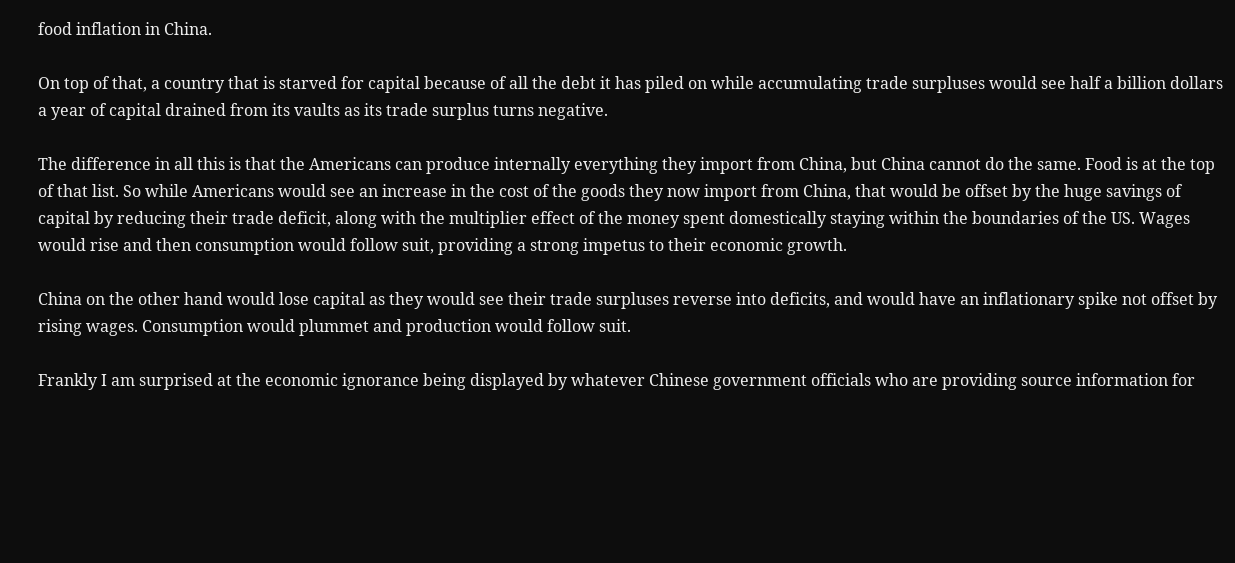food inflation in China.

On top of that, a country that is starved for capital because of all the debt it has piled on while accumulating trade surpluses would see half a billion dollars a year of capital drained from its vaults as its trade surplus turns negative.

The difference in all this is that the Americans can produce internally everything they import from China, but China cannot do the same. Food is at the top of that list. So while Americans would see an increase in the cost of the goods they now import from China, that would be offset by the huge savings of capital by reducing their trade deficit, along with the multiplier effect of the money spent domestically staying within the boundaries of the US. Wages would rise and then consumption would follow suit, providing a strong impetus to their economic growth.

China on the other hand would lose capital as they would see their trade surpluses reverse into deficits, and would have an inflationary spike not offset by rising wages. Consumption would plummet and production would follow suit.

Frankly I am surprised at the economic ignorance being displayed by whatever Chinese government officials who are providing source information for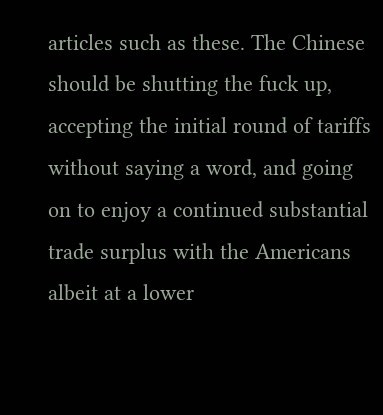articles such as these. The Chinese should be shutting the fuck up, accepting the initial round of tariffs without saying a word, and going on to enjoy a continued substantial trade surplus with the Americans albeit at a lower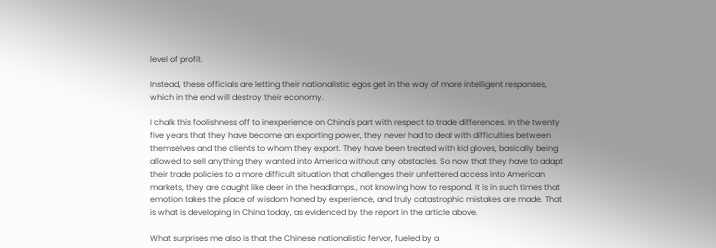level of profit.

Instead, these officials are letting their nationalistic egos get in the way of more intelligent responses, which in the end will destroy their economy.

I chalk this foolishness off to inexperience on China's part with respect to trade differences. In the twenty five years that they have become an exporting power, they never had to deal with difficulties between themselves and the clients to whom they export. They have been treated with kid gloves, basically being allowed to sell anything they wanted into America without any obstacles. So now that they have to adapt their trade policies to a more difficult situation that challenges their unfettered access into American markets, they are caught like deer in the headlamps., not knowing how to respond. It is in such times that emotion takes the place of wisdom honed by experience, and truly catastrophic mistakes are made. That is what is developing in China today, as evidenced by the report in the article above.

What surprises me also is that the Chinese nationalistic fervor, fueled by a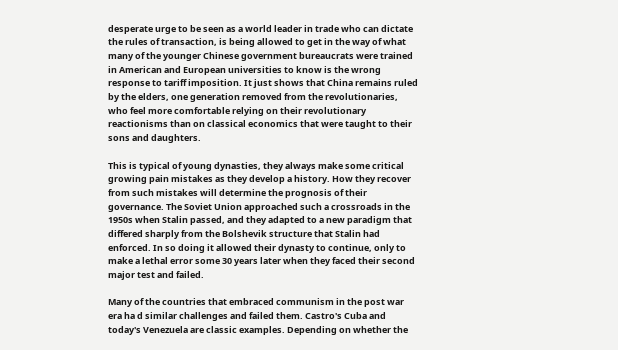desperate urge to be seen as a world leader in trade who can dictate the rules of transaction, is being allowed to get in the way of what many of the younger Chinese government bureaucrats were trained in American and European universities to know is the wrong response to tariff imposition. It just shows that China remains ruled by the elders, one generation removed from the revolutionaries, who feel more comfortable relying on their revolutionary reactionisms than on classical economics that were taught to their sons and daughters.

This is typical of young dynasties, they always make some critical growing pain mistakes as they develop a history. How they recover from such mistakes will determine the prognosis of their governance. The Soviet Union approached such a crossroads in the 1950s when Stalin passed, and they adapted to a new paradigm that differed sharply from the Bolshevik structure that Stalin had enforced. In so doing it allowed their dynasty to continue, only to make a lethal error some 30 years later when they faced their second major test and failed.

Many of the countries that embraced communism in the post war era ha d similar challenges and failed them. Castro's Cuba and today's Venezuela are classic examples. Depending on whether the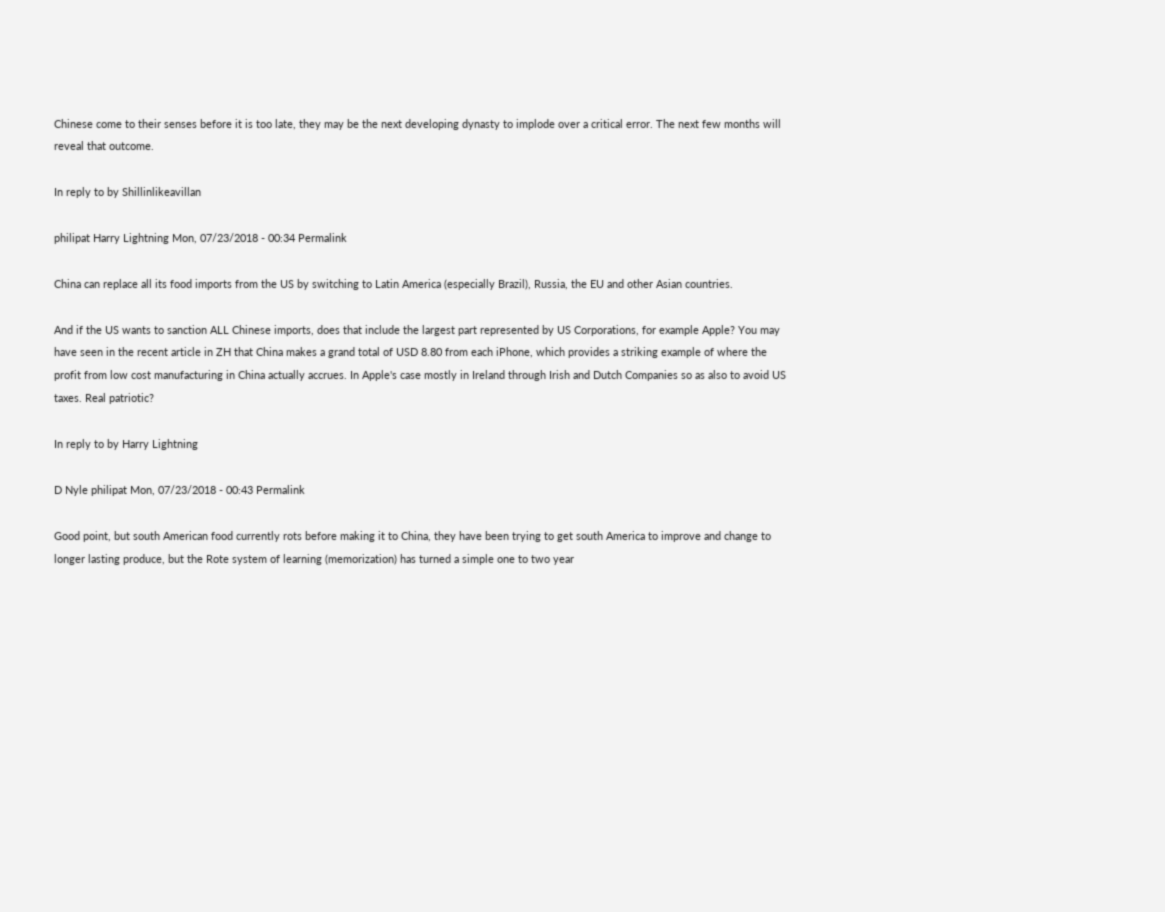Chinese come to their senses before it is too late, they may be the next developing dynasty to implode over a critical error. The next few months will reveal that outcome.

In reply to by Shillinlikeavillan

philipat Harry Lightning Mon, 07/23/2018 - 00:34 Permalink

China can replace all its food imports from the US by switching to Latin America (especially Brazil), Russia, the EU and other Asian countries.

And if the US wants to sanction ALL Chinese imports, does that include the largest part represented by US Corporations, for example Apple? You may have seen in the recent article in ZH that China makes a grand total of USD 8.80 from each iPhone, which provides a striking example of where the profit from low cost manufacturing in China actually accrues. In Apple's case mostly in Ireland through Irish and Dutch Companies so as also to avoid US taxes. Real patriotic?

In reply to by Harry Lightning

D Nyle philipat Mon, 07/23/2018 - 00:43 Permalink

Good point, but south American food currently rots before making it to China, they have been trying to get south America to improve and change to longer lasting produce, but the Rote system of learning (memorization) has turned a simple one to two year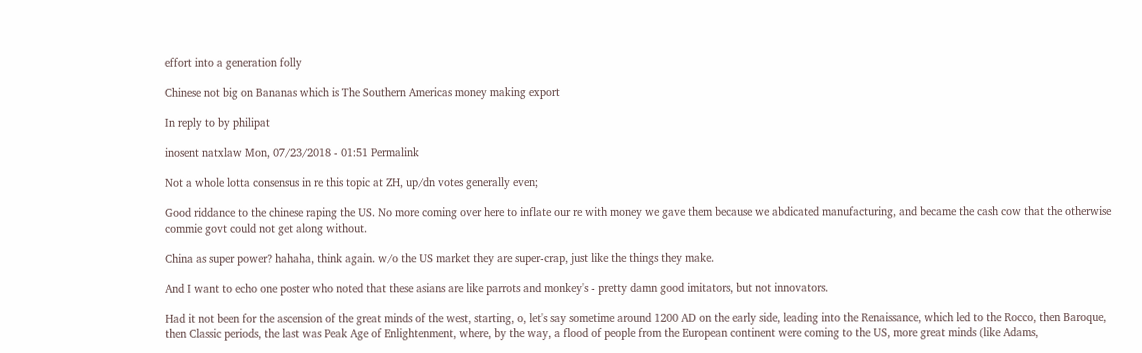effort into a generation folly

Chinese not big on Bananas which is The Southern Americas money making export

In reply to by philipat

inosent natxlaw Mon, 07/23/2018 - 01:51 Permalink

Not a whole lotta consensus in re this topic at ZH, up/dn votes generally even;

Good riddance to the chinese raping the US. No more coming over here to inflate our re with money we gave them because we abdicated manufacturing, and became the cash cow that the otherwise commie govt could not get along without.

China as super power? hahaha, think again. w/o the US market they are super-crap, just like the things they make.

And I want to echo one poster who noted that these asians are like parrots and monkey's - pretty damn good imitators, but not innovators.

Had it not been for the ascension of the great minds of the west, starting, o, let's say sometime around 1200 AD on the early side, leading into the Renaissance, which led to the Rocco, then Baroque, then Classic periods, the last was Peak Age of Enlightenment, where, by the way, a flood of people from the European continent were coming to the US, more great minds (like Adams,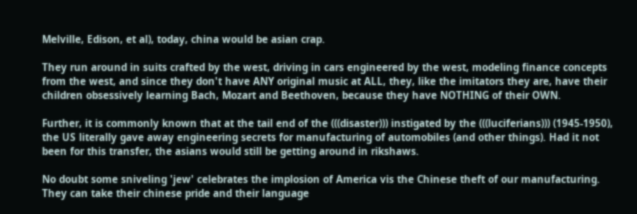Melville, Edison, et al), today, china would be asian crap.

They run around in suits crafted by the west, driving in cars engineered by the west, modeling finance concepts from the west, and since they don't have ANY original music at ALL, they, like the imitators they are, have their children obsessively learning Bach, Mozart and Beethoven, because they have NOTHING of their OWN.

Further, it is commonly known that at the tail end of the (((disaster))) instigated by the (((luciferians))) (1945-1950), the US literally gave away engineering secrets for manufacturing of automobiles (and other things). Had it not been for this transfer, the asians would still be getting around in rikshaws.

No doubt some sniveling 'jew' celebrates the implosion of America vis the Chinese theft of our manufacturing. They can take their chinese pride and their language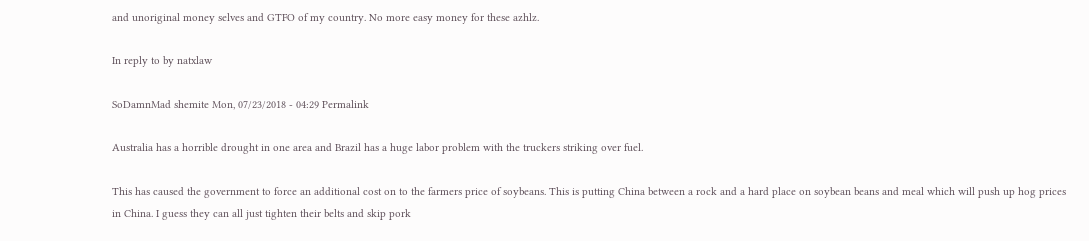and unoriginal money selves and GTFO of my country. No more easy money for these azhlz.

In reply to by natxlaw

SoDamnMad shemite Mon, 07/23/2018 - 04:29 Permalink

Australia has a horrible drought in one area and Brazil has a huge labor problem with the truckers striking over fuel.

This has caused the government to force an additional cost on to the farmers price of soybeans. This is putting China between a rock and a hard place on soybean beans and meal which will push up hog prices in China. I guess they can all just tighten their belts and skip pork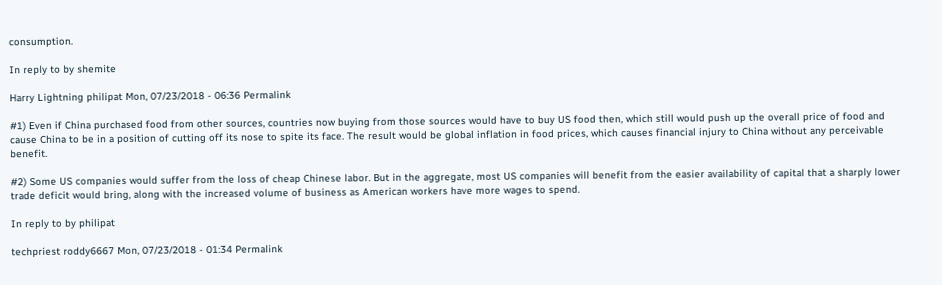consumption.

In reply to by shemite

Harry Lightning philipat Mon, 07/23/2018 - 06:36 Permalink

#1) Even if China purchased food from other sources, countries now buying from those sources would have to buy US food then, which still would push up the overall price of food and cause China to be in a position of cutting off its nose to spite its face. The result would be global inflation in food prices, which causes financial injury to China without any perceivable benefit.

#2) Some US companies would suffer from the loss of cheap Chinese labor. But in the aggregate, most US companies will benefit from the easier availability of capital that a sharply lower trade deficit would bring, along with the increased volume of business as American workers have more wages to spend.

In reply to by philipat

techpriest roddy6667 Mon, 07/23/2018 - 01:34 Permalink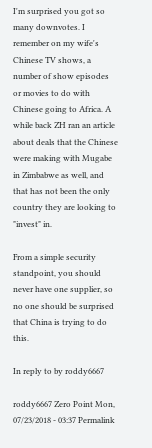I'm surprised you got so many downvotes. I remember on my wife's Chinese TV shows, a number of show episodes or movies to do with Chinese going to Africa. A while back ZH ran an article about deals that the Chinese were making with Mugabe in Zimbabwe as well, and that has not been the only country they are looking to "invest" in.

From a simple security standpoint, you should never have one supplier, so no one should be surprised that China is trying to do this.

In reply to by roddy6667

roddy6667 Zero Point Mon, 07/23/2018 - 03:37 Permalink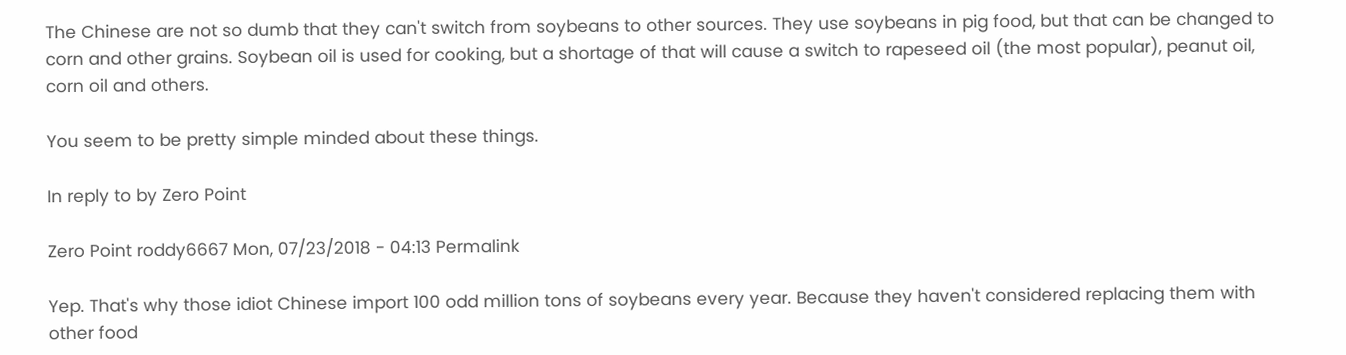The Chinese are not so dumb that they can't switch from soybeans to other sources. They use soybeans in pig food, but that can be changed to corn and other grains. Soybean oil is used for cooking, but a shortage of that will cause a switch to rapeseed oil (the most popular), peanut oil, corn oil and others.

You seem to be pretty simple minded about these things.

In reply to by Zero Point

Zero Point roddy6667 Mon, 07/23/2018 - 04:13 Permalink

Yep. That's why those idiot Chinese import 100 odd million tons of soybeans every year. Because they haven't considered replacing them with other food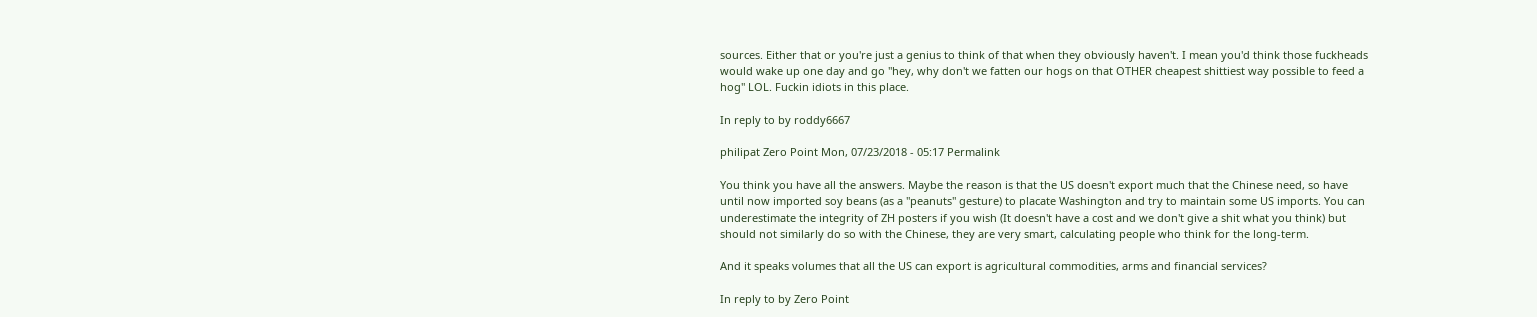sources. Either that or you're just a genius to think of that when they obviously haven't. I mean you'd think those fuckheads would wake up one day and go "hey, why don't we fatten our hogs on that OTHER cheapest shittiest way possible to feed a hog" LOL. Fuckin idiots in this place.

In reply to by roddy6667

philipat Zero Point Mon, 07/23/2018 - 05:17 Permalink

You think you have all the answers. Maybe the reason is that the US doesn't export much that the Chinese need, so have until now imported soy beans (as a "peanuts" gesture) to placate Washington and try to maintain some US imports. You can underestimate the integrity of ZH posters if you wish (It doesn't have a cost and we don't give a shit what you think) but should not similarly do so with the Chinese, they are very smart, calculating people who think for the long-term.

And it speaks volumes that all the US can export is agricultural commodities, arms and financial services?

In reply to by Zero Point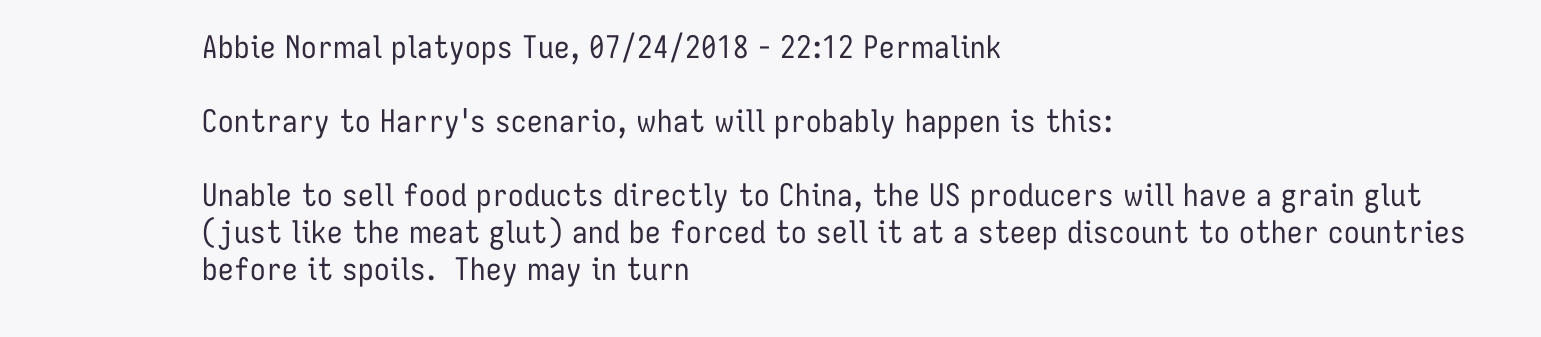Abbie Normal platyops Tue, 07/24/2018 - 22:12 Permalink

Contrary to Harry's scenario, what will probably happen is this:

Unable to sell food products directly to China, the US producers will have a grain glut (just like the meat glut) and be forced to sell it at a steep discount to other countries before it spoils.  They may in turn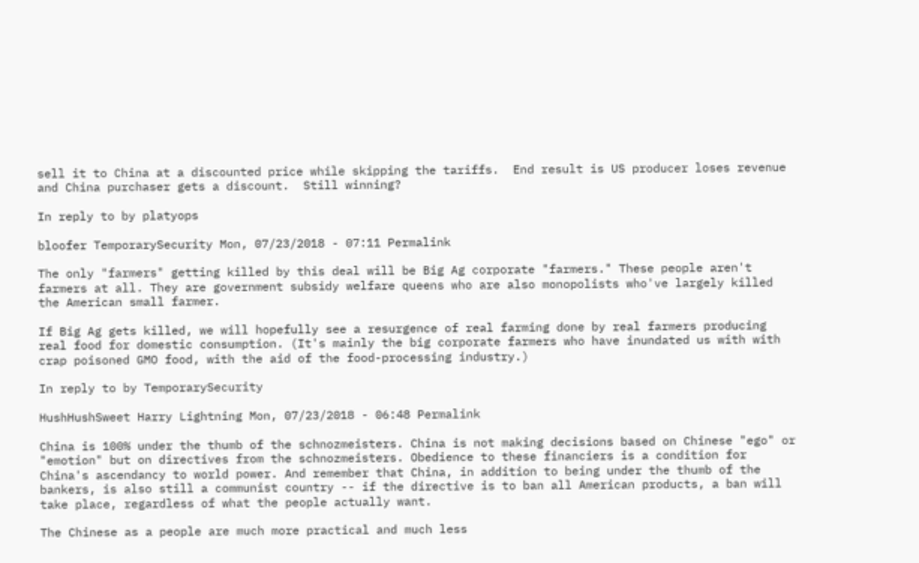sell it to China at a discounted price while skipping the tariffs.  End result is US producer loses revenue and China purchaser gets a discount.  Still winning?

In reply to by platyops

bloofer TemporarySecurity Mon, 07/23/2018 - 07:11 Permalink

The only "farmers" getting killed by this deal will be Big Ag corporate "farmers." These people aren't farmers at all. They are government subsidy welfare queens who are also monopolists who've largely killed the American small farmer.

If Big Ag gets killed, we will hopefully see a resurgence of real farming done by real farmers producing real food for domestic consumption. (It's mainly the big corporate farmers who have inundated us with with crap poisoned GMO food, with the aid of the food-processing industry.)

In reply to by TemporarySecurity

HushHushSweet Harry Lightning Mon, 07/23/2018 - 06:48 Permalink

China is 100% under the thumb of the schnozmeisters. China is not making decisions based on Chinese "ego" or "emotion" but on directives from the schnozmeisters. Obedience to these financiers is a condition for China's ascendancy to world power. And remember that China, in addition to being under the thumb of the bankers, is also still a communist country -- if the directive is to ban all American products, a ban will take place, regardless of what the people actually want.

The Chinese as a people are much more practical and much less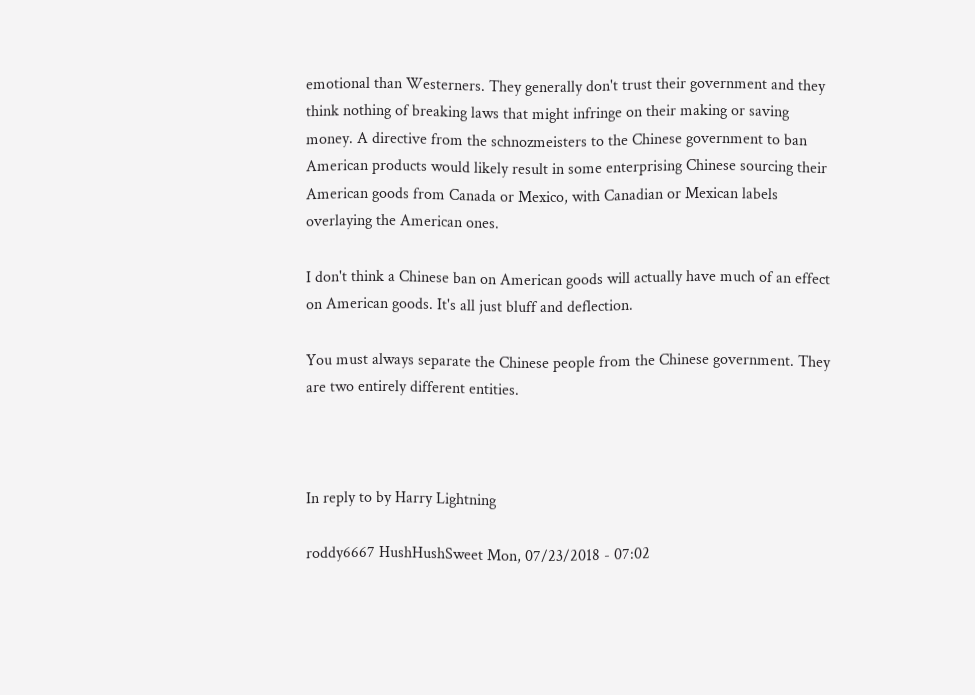emotional than Westerners. They generally don't trust their government and they think nothing of breaking laws that might infringe on their making or saving money. A directive from the schnozmeisters to the Chinese government to ban American products would likely result in some enterprising Chinese sourcing their American goods from Canada or Mexico, with Canadian or Mexican labels overlaying the American ones.

I don't think a Chinese ban on American goods will actually have much of an effect on American goods. It's all just bluff and deflection.

You must always separate the Chinese people from the Chinese government. They are two entirely different entities.



In reply to by Harry Lightning

roddy6667 HushHushSweet Mon, 07/23/2018 - 07:02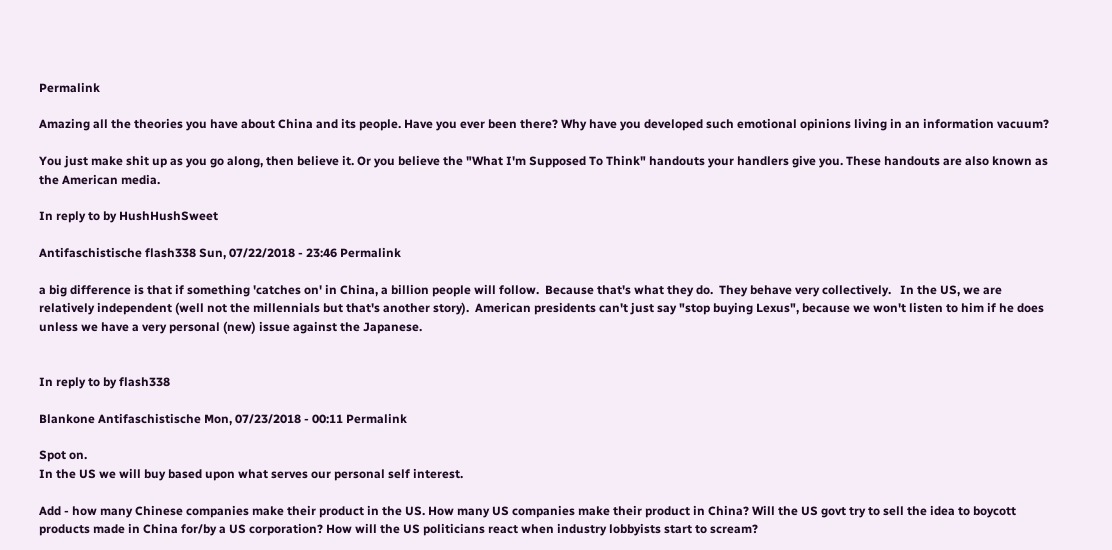Permalink

Amazing all the theories you have about China and its people. Have you ever been there? Why have you developed such emotional opinions living in an information vacuum?

You just make shit up as you go along, then believe it. Or you believe the "What I'm Supposed To Think" handouts your handlers give you. These handouts are also known as the American media.

In reply to by HushHushSweet

Antifaschistische flash338 Sun, 07/22/2018 - 23:46 Permalink

a big difference is that if something 'catches on' in China, a billion people will follow.  Because that's what they do.  They behave very collectively.   In the US, we are relatively independent (well not the millennials but that's another story).  American presidents can't just say "stop buying Lexus", because we won't listen to him if he does unless we have a very personal (new) issue against the Japanese.


In reply to by flash338

Blankone Antifaschistische Mon, 07/23/2018 - 00:11 Permalink

Spot on.
In the US we will buy based upon what serves our personal self interest.

Add - how many Chinese companies make their product in the US. How many US companies make their product in China? Will the US govt try to sell the idea to boycott products made in China for/by a US corporation? How will the US politicians react when industry lobbyists start to scream?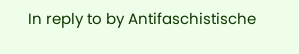In reply to by Antifaschistische